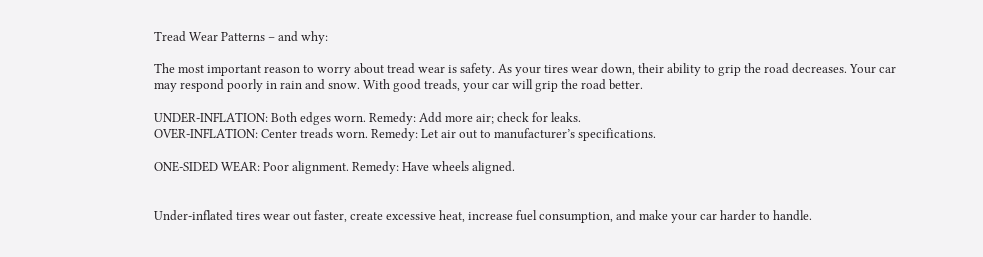Tread Wear Patterns – and why:

The most important reason to worry about tread wear is safety. As your tires wear down, their ability to grip the road decreases. Your car may respond poorly in rain and snow. With good treads, your car will grip the road better.

UNDER-INFLATION: Both edges worn. Remedy: Add more air; check for leaks.
OVER-INFLATION: Center treads worn. Remedy: Let air out to manufacturer’s specifications.

ONE-SIDED WEAR: Poor alignment. Remedy: Have wheels aligned.


Under-inflated tires wear out faster, create excessive heat, increase fuel consumption, and make your car harder to handle.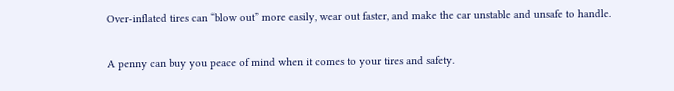Over-inflated tires can “blow out” more easily, wear out faster, and make the car unstable and unsafe to handle.

A penny can buy you peace of mind when it comes to your tires and safety.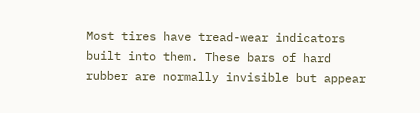Most tires have tread-wear indicators built into them. These bars of hard rubber are normally invisible but appear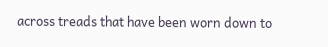across treads that have been worn down to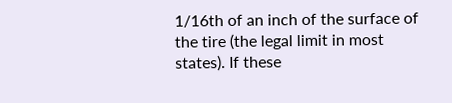1/16th of an inch of the surface of the tire (the legal limit in most states). If these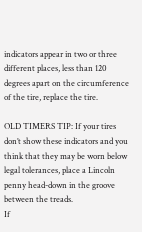indicators appear in two or three different places, less than 120 degrees apart on the circumference of the tire, replace the tire.

OLD TIMERS TIP: If your tires don’t show these indicators and you think that they may be worn below legal tolerances, place a Lincoln penny head-down in the groove between the treads.
If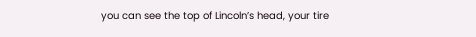you can see the top of Lincoln’s head, your tire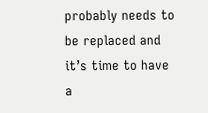probably needs to be replaced and it’s time to have a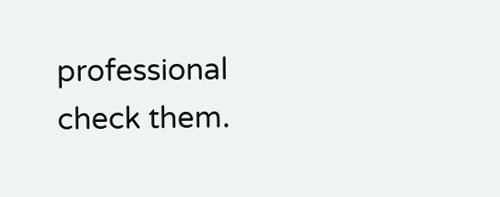professional check them.